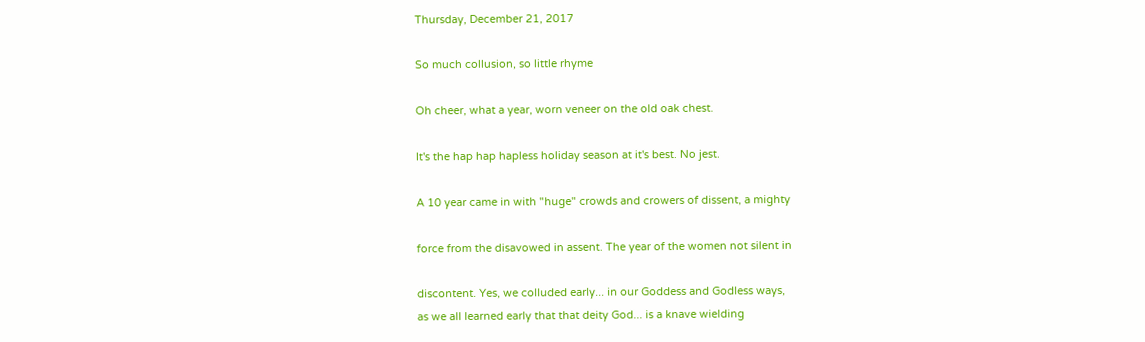Thursday, December 21, 2017

So much collusion, so little rhyme

Oh cheer, what a year, worn veneer on the old oak chest.

It's the hap hap hapless holiday season at it's best. No jest.

A 10 year came in with "huge" crowds and crowers of dissent, a mighty

force from the disavowed in assent. The year of the women not silent in

discontent. Yes, we colluded early... in our Goddess and Godless ways,
as we all learned early that that deity God... is a knave wielding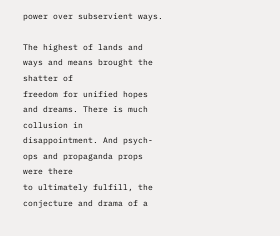power over subservient ways.

The highest of lands and ways and means brought the shatter of
freedom for unified hopes and dreams. There is much collusion in
disappointment. And psych-ops and propaganda props were there
to ultimately fulfill, the conjecture and drama of a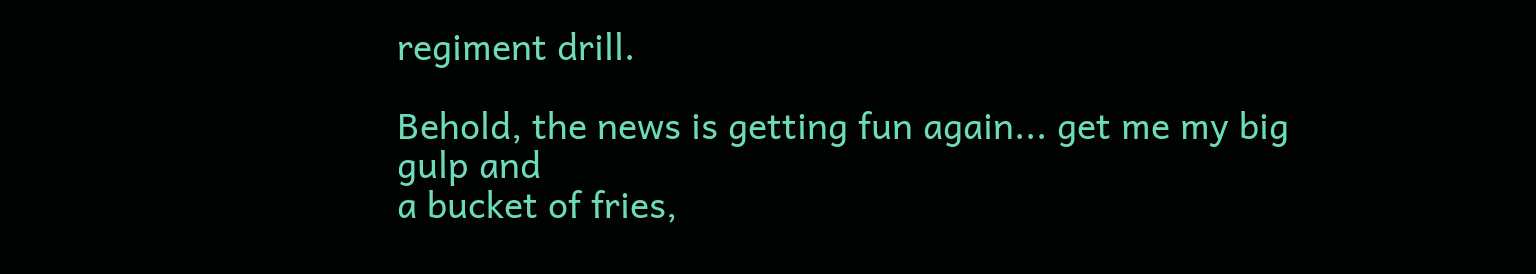regiment drill.

Behold, the news is getting fun again... get me my big gulp and
a bucket of fries,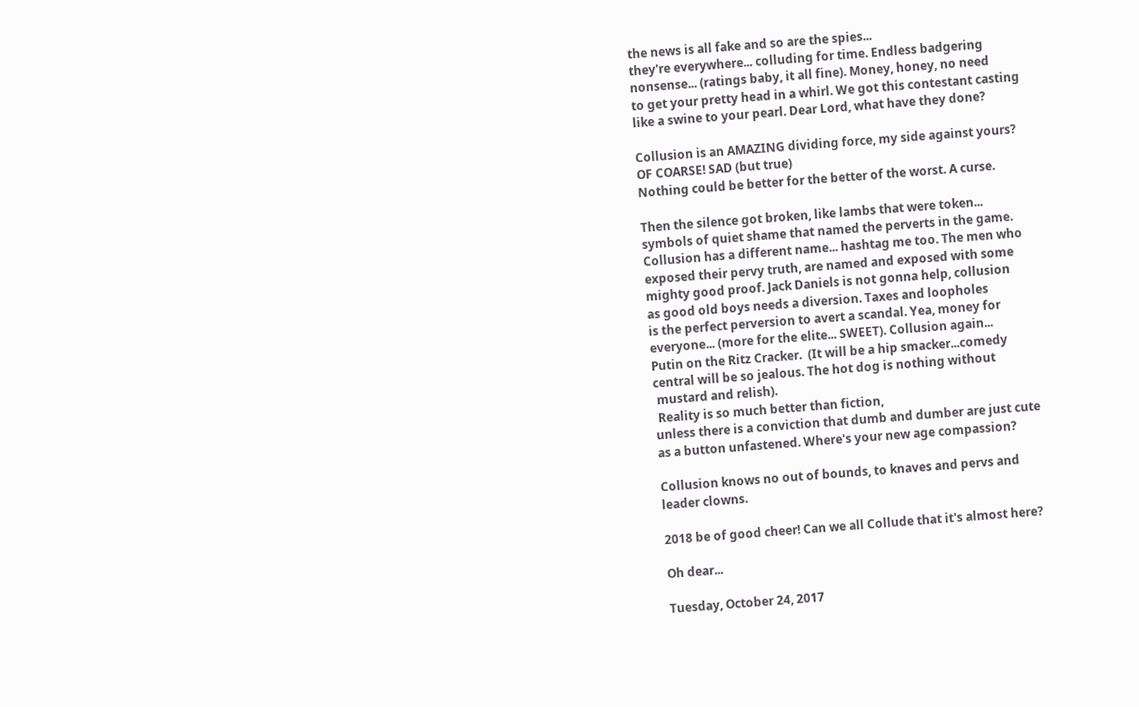the news is all fake and so are the spies...
they're everywhere... colluding for time. Endless badgering
nonsense... (ratings baby, it all fine). Money, honey, no need
to get your pretty head in a whirl. We got this contestant casting
like a swine to your pearl. Dear Lord, what have they done?

Collusion is an AMAZING dividing force, my side against yours?
OF COARSE! SAD (but true)
Nothing could be better for the better of the worst. A curse.

Then the silence got broken, like lambs that were token...
symbols of quiet shame that named the perverts in the game.
Collusion has a different name... hashtag me too. The men who
exposed their pervy truth, are named and exposed with some
mighty good proof. Jack Daniels is not gonna help, collusion
as good old boys needs a diversion. Taxes and loopholes
is the perfect perversion to avert a scandal. Yea, money for
everyone... (more for the elite... SWEET). Collusion again...
Putin on the Ritz Cracker.  (It will be a hip smacker...comedy
central will be so jealous. The hot dog is nothing without
 mustard and relish).
 Reality is so much better than fiction,
unless there is a conviction that dumb and dumber are just cute
as a button unfastened. Where's your new age compassion?

Collusion knows no out of bounds, to knaves and pervs and
leader clowns.

2018 be of good cheer! Can we all Collude that it's almost here?

Oh dear...

Tuesday, October 24, 2017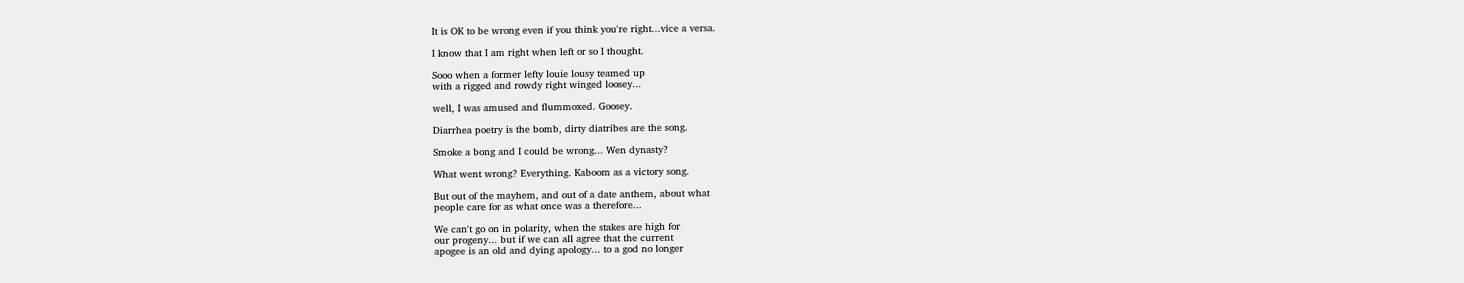It is OK to be wrong even if you think you're right...vice a versa.

I know that I am right when left or so I thought.

Sooo when a former lefty louie lousy teamed up
with a rigged and rowdy right winged loosey...

well, I was amused and flummoxed. Goosey.

Diarrhea poetry is the bomb, dirty diatribes are the song.

Smoke a bong and I could be wrong... Wen dynasty?

What went wrong? Everything. Kaboom as a victory song.

But out of the mayhem, and out of a date anthem, about what
people care for as what once was a therefore...

We can't go on in polarity, when the stakes are high for
our progeny... but if we can all agree that the current
apogee is an old and dying apology... to a god no longer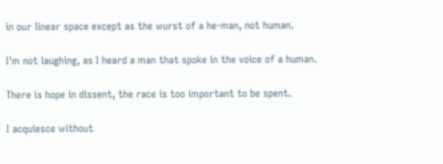in our linear space except as the wurst of a he-man, not human.

I'm not laughing, as I heard a man that spoke in the voice of a human.

There is hope in dissent, the race is too important to be spent.

I acquiesce without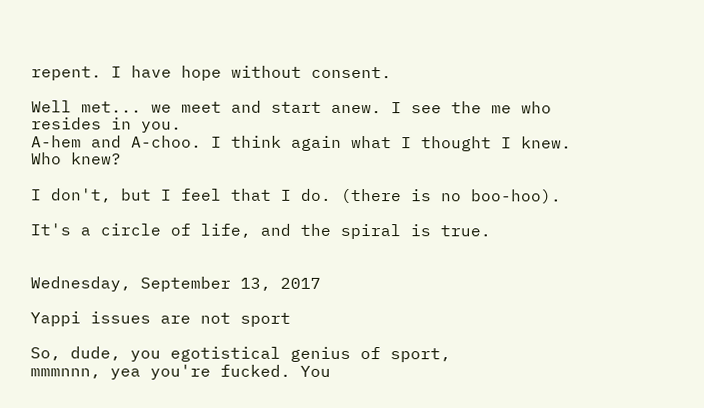repent. I have hope without consent.

Well met... we meet and start anew. I see the me who resides in you.
A-hem and A-choo. I think again what I thought I knew. Who knew?

I don't, but I feel that I do. (there is no boo-hoo).

It's a circle of life, and the spiral is true.


Wednesday, September 13, 2017

Yappi issues are not sport

So, dude, you egotistical genius of sport,
mmmnnn, yea you're fucked. You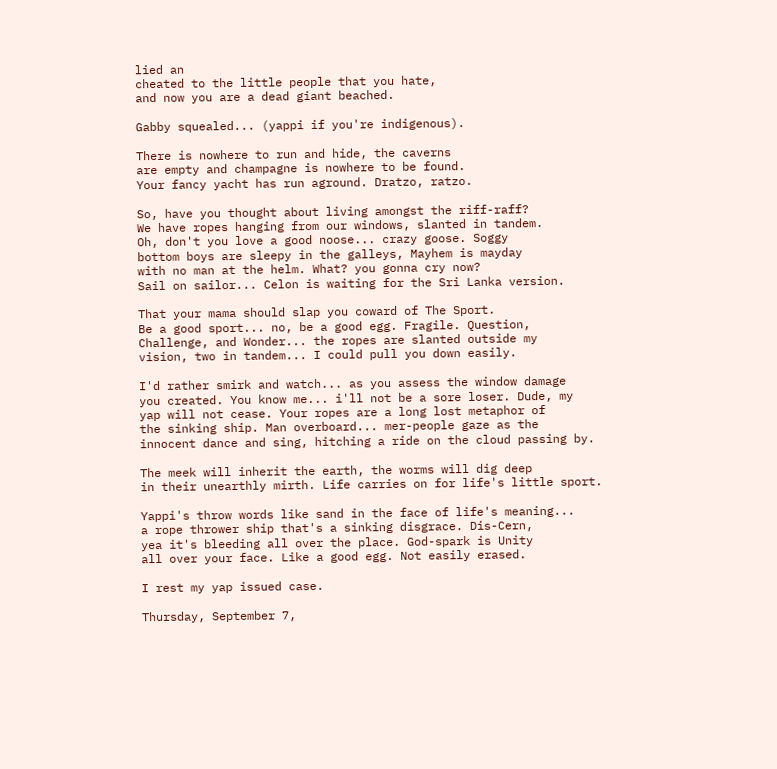lied an
cheated to the little people that you hate,
and now you are a dead giant beached.

Gabby squealed... (yappi if you're indigenous).

There is nowhere to run and hide, the caverns
are empty and champagne is nowhere to be found.
Your fancy yacht has run aground. Dratzo, ratzo.

So, have you thought about living amongst the riff-raff?
We have ropes hanging from our windows, slanted in tandem.
Oh, don't you love a good noose... crazy goose. Soggy
bottom boys are sleepy in the galleys, Mayhem is mayday
with no man at the helm. What? you gonna cry now?
Sail on sailor... Celon is waiting for the Sri Lanka version.

That your mama should slap you coward of The Sport.
Be a good sport... no, be a good egg. Fragile. Question,
Challenge, and Wonder... the ropes are slanted outside my
vision, two in tandem... I could pull you down easily.

I'd rather smirk and watch... as you assess the window damage
you created. You know me... i'll not be a sore loser. Dude, my
yap will not cease. Your ropes are a long lost metaphor of
the sinking ship. Man overboard... mer-people gaze as the
innocent dance and sing, hitching a ride on the cloud passing by.

The meek will inherit the earth, the worms will dig deep
in their unearthly mirth. Life carries on for life's little sport.

Yappi's throw words like sand in the face of life's meaning...
a rope thrower ship that's a sinking disgrace. Dis-Cern,
yea it's bleeding all over the place. God-spark is Unity
all over your face. Like a good egg. Not easily erased.

I rest my yap issued case.

Thursday, September 7,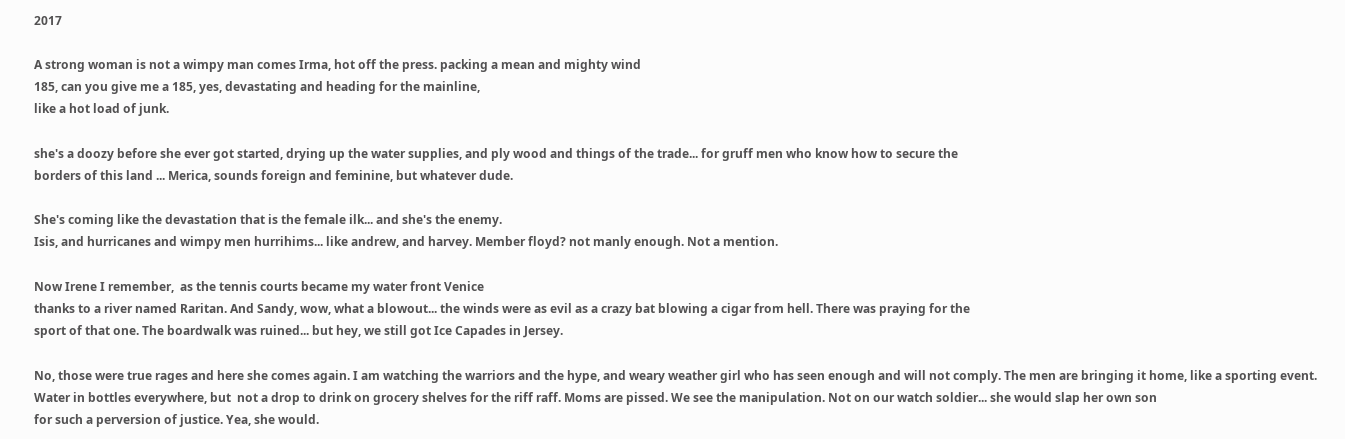2017

A strong woman is not a wimpy man comes Irma, hot off the press. packing a mean and mighty wind
185, can you give me a 185, yes, devastating and heading for the mainline,
like a hot load of junk.

she's a doozy before she ever got started, drying up the water supplies, and ply wood and things of the trade... for gruff men who know how to secure the
borders of this land ... Merica, sounds foreign and feminine, but whatever dude.

She's coming like the devastation that is the female ilk... and she's the enemy.
Isis, and hurricanes and wimpy men hurrihims... like andrew, and harvey. Member floyd? not manly enough. Not a mention.

Now Irene I remember,  as the tennis courts became my water front Venice
thanks to a river named Raritan. And Sandy, wow, what a blowout... the winds were as evil as a crazy bat blowing a cigar from hell. There was praying for the
sport of that one. The boardwalk was ruined... but hey, we still got Ice Capades in Jersey.

No, those were true rages and here she comes again. I am watching the warriors and the hype, and weary weather girl who has seen enough and will not comply. The men are bringing it home, like a sporting event. Water in bottles everywhere, but  not a drop to drink on grocery shelves for the riff raff. Moms are pissed. We see the manipulation. Not on our watch soldier... she would slap her own son
for such a perversion of justice. Yea, she would.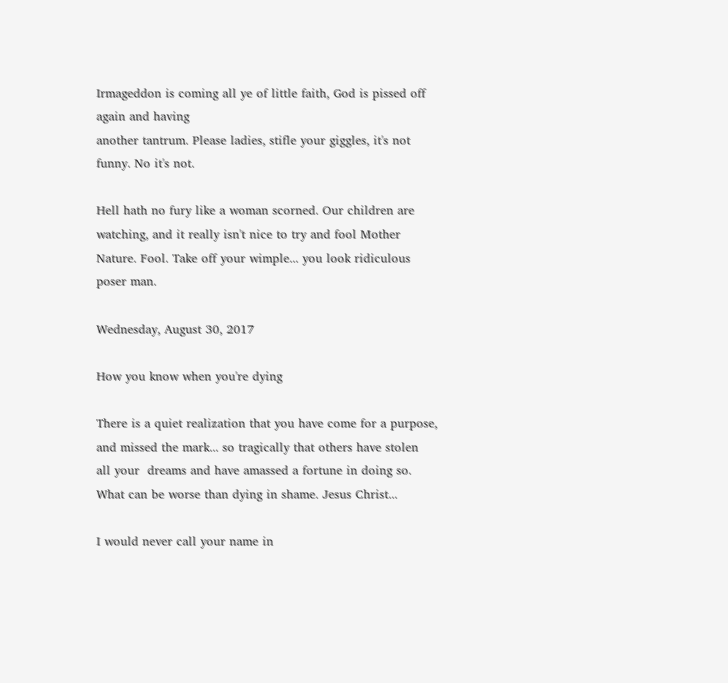Irmageddon is coming all ye of little faith, God is pissed off again and having
another tantrum. Please ladies, stifle your giggles, it's not funny. No it's not.

Hell hath no fury like a woman scorned. Our children are watching, and it really isn't nice to try and fool Mother Nature. Fool. Take off your wimple... you look ridiculous poser man.

Wednesday, August 30, 2017

How you know when you're dying

There is a quiet realization that you have come for a purpose,
and missed the mark... so tragically that others have stolen
all your  dreams and have amassed a fortune in doing so.
What can be worse than dying in shame. Jesus Christ...

I would never call your name in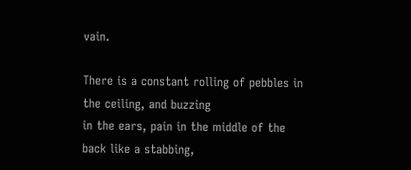vain.

There is a constant rolling of pebbles in the ceiling, and buzzing
in the ears, pain in the middle of the back like a stabbing,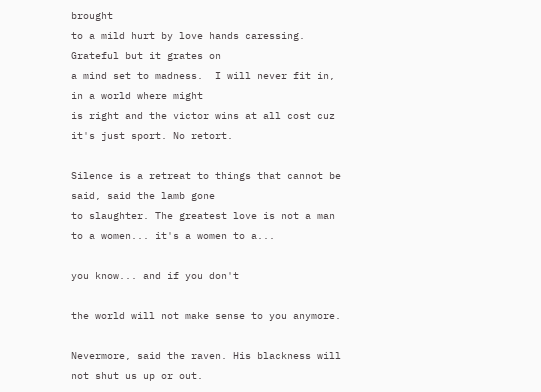brought
to a mild hurt by love hands caressing. Grateful but it grates on
a mind set to madness.  I will never fit in, in a world where might
is right and the victor wins at all cost cuz it's just sport. No retort.

Silence is a retreat to things that cannot be said, said the lamb gone
to slaughter. The greatest love is not a man to a women... it's a women to a...

you know... and if you don't

the world will not make sense to you anymore.

Nevermore, said the raven. His blackness will not shut us up or out.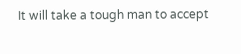It will take a tough man to accept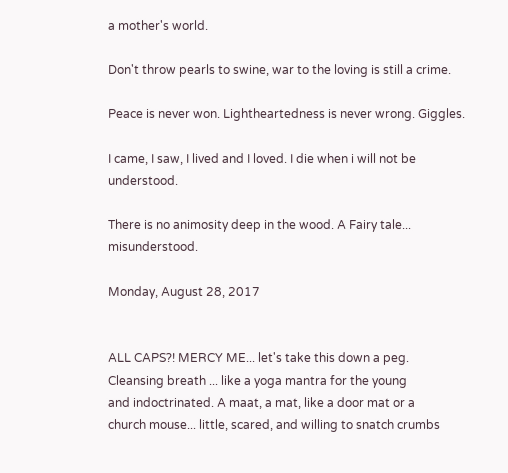a mother's world.

Don't throw pearls to swine, war to the loving is still a crime.

Peace is never won. Lightheartedness is never wrong. Giggles.

I came, I saw, I lived and I loved. I die when i will not be understood.

There is no animosity deep in the wood. A Fairy tale... misunderstood.

Monday, August 28, 2017


ALL CAPS?! MERCY ME... let's take this down a peg.
Cleansing breath ... like a yoga mantra for the young
and indoctrinated. A maat, a mat, like a door mat or a
church mouse... little, scared, and willing to snatch crumbs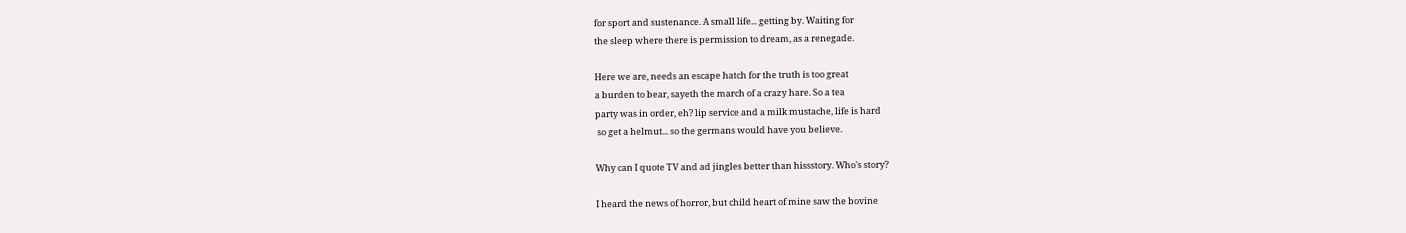for sport and sustenance. A small life... getting by. Waiting for
the sleep where there is permission to dream, as a renegade.

Here we are, needs an escape hatch for the truth is too great
a burden to bear, sayeth the march of a crazy hare. So a tea
party was in order, eh? lip service and a milk mustache, life is hard
 so get a helmut... so the germans would have you believe.

Why can I quote TV and ad jingles better than hissstory. Who's story?

I heard the news of horror, but child heart of mine saw the bovine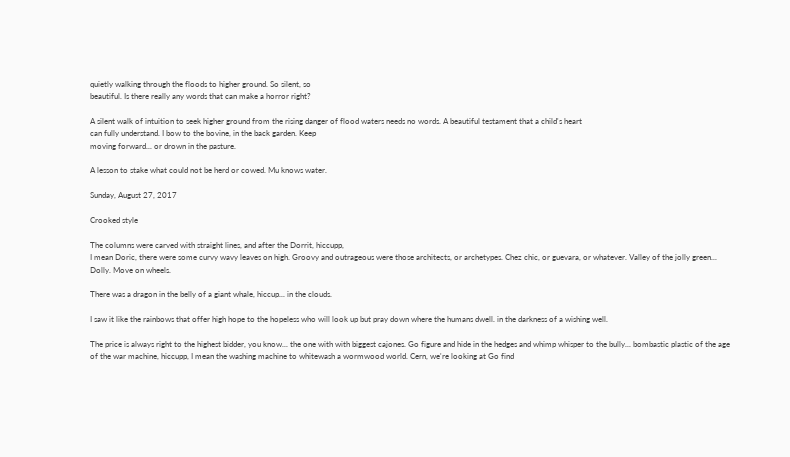quietly walking through the floods to higher ground. So silent, so
beautiful. Is there really any words that can make a horror right?

A silent walk of intuition to seek higher ground from the rising danger of flood waters needs no words. A beautiful testament that a child's heart
can fully understand. I bow to the bovine, in the back garden. Keep
moving forward... or drown in the pasture.

A lesson to stake what could not be herd or cowed. Mu knows water.

Sunday, August 27, 2017

Crooked style

The columns were carved with straight lines, and after the Dorrit, hiccupp,
I mean Doric, there were some curvy wavy leaves on high. Groovy and outrageous were those architects, or archetypes. Chez chic, or guevara, or whatever. Valley of the jolly green... Dolly. Move on wheels.

There was a dragon in the belly of a giant whale, hiccup... in the clouds.

I saw it like the rainbows that offer high hope to the hopeless who will look up but pray down where the humans dwell. in the darkness of a wishing well.

The price is always right to the highest bidder, you know... the one with with biggest cajones. Go figure and hide in the hedges and whimp whisper to the bully... bombastic plastic of the age of the war machine, hiccupp, I mean the washing machine to whitewash a wormwood world. Cern, we're looking at Go find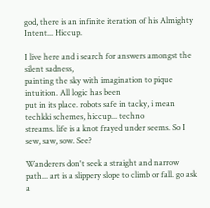god, there is an infinite iteration of his Almighty Intent... Hiccup.

I live here and i search for answers amongst the silent sadness,
painting the sky with imagination to pique intuition. All logic has been
put in its place. robots safe in tacky, i mean techkki schemes, hiccup... techno
streams. life is a knot frayed under seems. So I sew, saw, sow. See?

Wanderers don't seek a straight and narrow path... art is a slippery slope to climb or fall. go ask a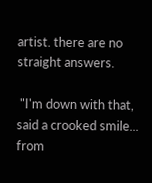artist. there are no straight answers.

 "I'm down with that, said a crooked smile... from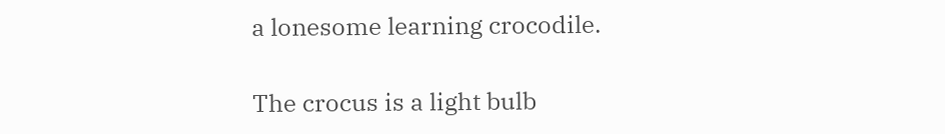a lonesome learning crocodile.

The crocus is a light bulb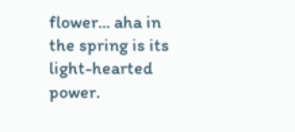flower... aha in the spring is its light-hearted power.